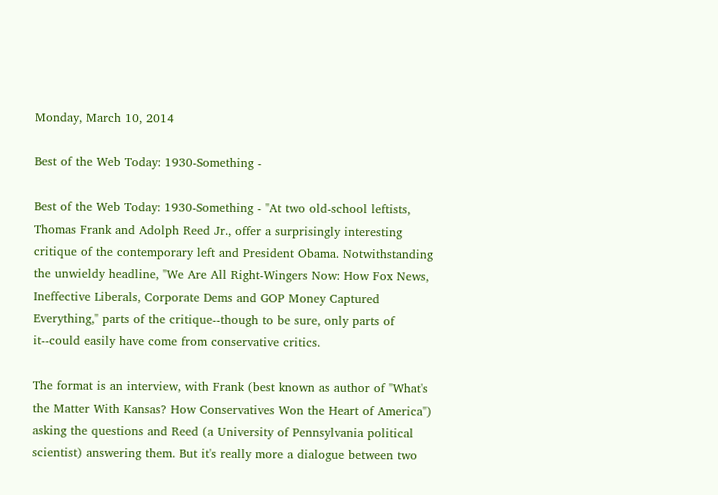Monday, March 10, 2014

Best of the Web Today: 1930-Something -

Best of the Web Today: 1930-Something - "At two old-school leftists, Thomas Frank and Adolph Reed Jr., offer a surprisingly interesting critique of the contemporary left and President Obama. Notwithstanding the unwieldy headline, "We Are All Right-Wingers Now: How Fox News, Ineffective Liberals, Corporate Dems and GOP Money Captured Everything," parts of the critique--though to be sure, only parts of it--could easily have come from conservative critics.

The format is an interview, with Frank (best known as author of "What's the Matter With Kansas? How Conservatives Won the Heart of America") asking the questions and Reed (a University of Pennsylvania political scientist) answering them. But it's really more a dialogue between two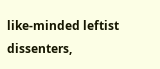like-minded leftist dissenters,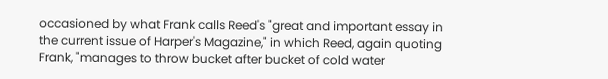occasioned by what Frank calls Reed's "great and important essay in the current issue of Harper's Magazine," in which Reed, again quoting Frank, "manages to throw bucket after bucket of cold water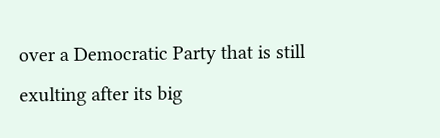over a Democratic Party that is still exulting after its big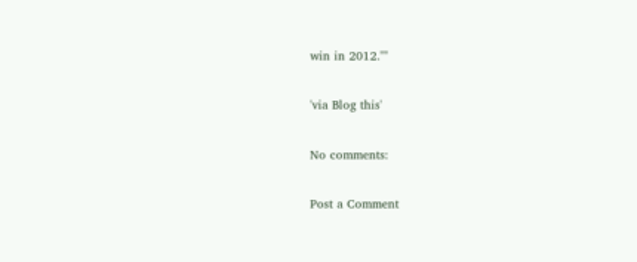win in 2012.""

'via Blog this'

No comments:

Post a Comment